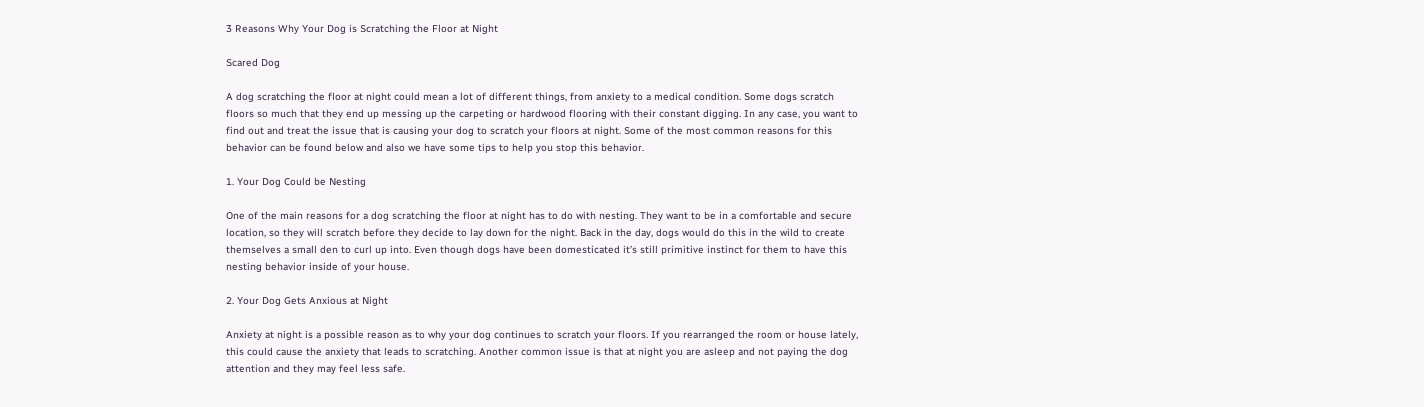3 Reasons Why Your Dog is Scratching the Floor at Night

Scared Dog

A dog scratching the floor at night could mean a lot of different things, from anxiety to a medical condition. Some dogs scratch floors so much that they end up messing up the carpeting or hardwood flooring with their constant digging. In any case, you want to find out and treat the issue that is causing your dog to scratch your floors at night. Some of the most common reasons for this behavior can be found below and also we have some tips to help you stop this behavior.

1. Your Dog Could be Nesting

One of the main reasons for a dog scratching the floor at night has to do with nesting. They want to be in a comfortable and secure location, so they will scratch before they decide to lay down for the night. Back in the day, dogs would do this in the wild to create themselves a small den to curl up into. Even though dogs have been domesticated it’s still primitive instinct for them to have this nesting behavior inside of your house.

2. Your Dog Gets Anxious at Night

Anxiety at night is a possible reason as to why your dog continues to scratch your floors. If you rearranged the room or house lately, this could cause the anxiety that leads to scratching. Another common issue is that at night you are asleep and not paying the dog attention and they may feel less safe.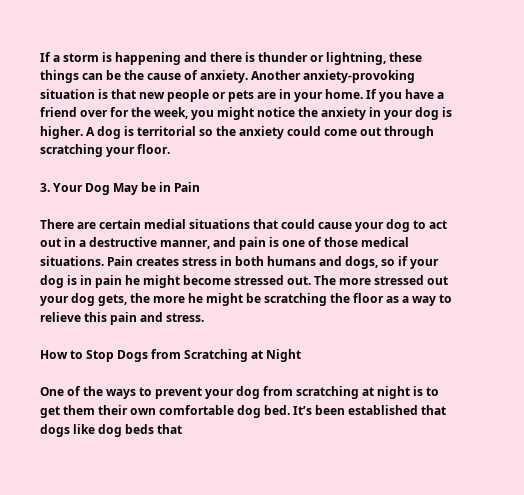If a storm is happening and there is thunder or lightning, these things can be the cause of anxiety. Another anxiety-provoking situation is that new people or pets are in your home. If you have a friend over for the week, you might notice the anxiety in your dog is higher. A dog is territorial so the anxiety could come out through scratching your floor.

3. Your Dog May be in Pain

There are certain medial situations that could cause your dog to act out in a destructive manner, and pain is one of those medical situations. Pain creates stress in both humans and dogs, so if your dog is in pain he might become stressed out. The more stressed out your dog gets, the more he might be scratching the floor as a way to relieve this pain and stress.

How to Stop Dogs from Scratching at Night

One of the ways to prevent your dog from scratching at night is to get them their own comfortable dog bed. It’s been established that dogs like dog beds that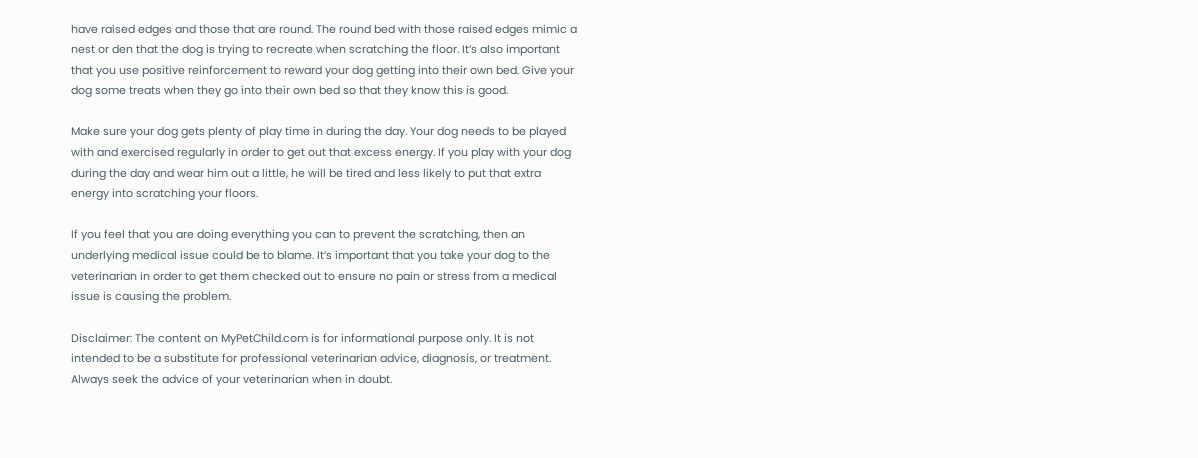have raised edges and those that are round. The round bed with those raised edges mimic a nest or den that the dog is trying to recreate when scratching the floor. It’s also important that you use positive reinforcement to reward your dog getting into their own bed. Give your dog some treats when they go into their own bed so that they know this is good.

Make sure your dog gets plenty of play time in during the day. Your dog needs to be played with and exercised regularly in order to get out that excess energy. If you play with your dog during the day and wear him out a little, he will be tired and less likely to put that extra energy into scratching your floors.

If you feel that you are doing everything you can to prevent the scratching, then an underlying medical issue could be to blame. It’s important that you take your dog to the veterinarian in order to get them checked out to ensure no pain or stress from a medical issue is causing the problem.

Disclaimer: The content on MyPetChild.com is for informational purpose only. It is not intended to be a substitute for professional veterinarian advice, diagnosis, or treatment. Always seek the advice of your veterinarian when in doubt.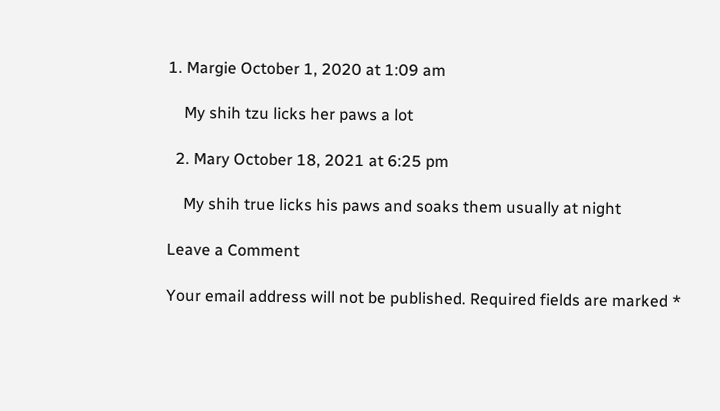1. Margie October 1, 2020 at 1:09 am

    My shih tzu licks her paws a lot

  2. Mary October 18, 2021 at 6:25 pm

    My shih true licks his paws and soaks them usually at night

Leave a Comment

Your email address will not be published. Required fields are marked *